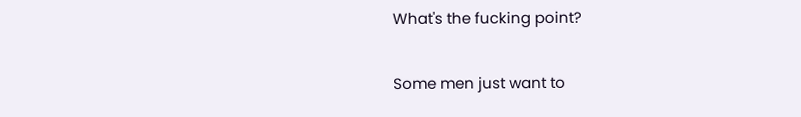What's the fucking point?

Some men just want to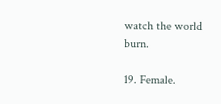watch the world burn.

19. Female.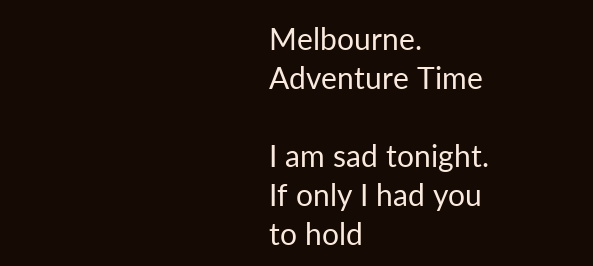Melbourne. Adventure Time

I am sad tonight. If only I had you to hold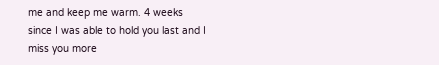me and keep me warm. 4 weeks since I was able to hold you last and I miss you more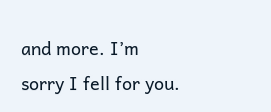and more. I’m sorry I fell for you.